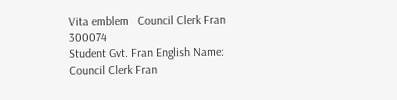Vita emblem   Council Clerk Fran 300074
Student Gvt. Fran English Name: Council Clerk Fran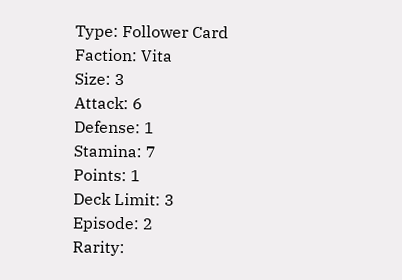Type: Follower Card
Faction: Vita
Size: 3
Attack: 6
Defense: 1
Stamina: 7
Points: 1
Deck Limit: 3
Episode: 2
Rarity: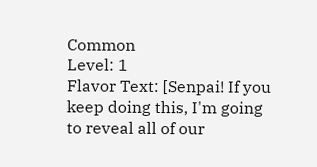Common
Level: 1
Flavor Text: [Senpai! If you keep doing this, I'm going to reveal all of our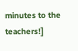minutes to the teachers!]